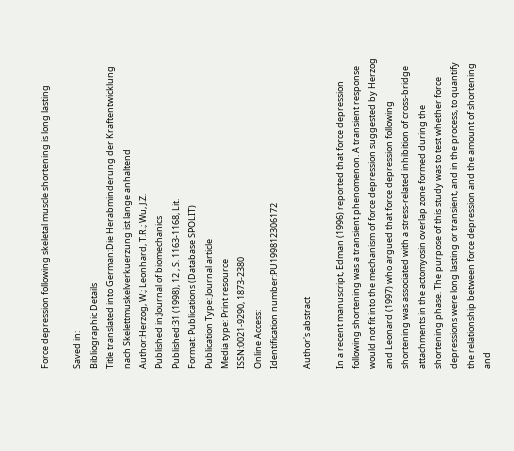Force depression following skeletal muscle shortening is long lasting

Saved in:
Bibliographic Details
Title translated into German:Die Herabminderung der Kraftentwicklung nach Skelettmuskelverkuerzung ist lange anhaltend
Author:Herzog, W.; Leonhard, T.R.; Wu, J.Z.
Published in:Journal of biomechanics
Published:31 (1998), 12 , S. 1163-1168, Lit.
Format: Publications (Database SPOLIT)
Publication Type: Journal article
Media type: Print resource
ISSN:0021-9290, 1873-2380
Online Access:
Identification number:PU199812306172

Author's abstract

In a recent manuscript, Edman (1996) reported that force depression following shortening was a transient phenomenon. A transient response would not fit into the mechanism of force depression suggested by Herzog and Leonard (1997) who argued that force depression following shortening was associated with a stress-related inhibition of cross-bridge attachments in the actomyosin overlap zone formed during the shortening phase. The purpose of this study was to test whether force depressions were long lasting or transient, and in the process, to quantify the relationship between force depression and the amount of shortening and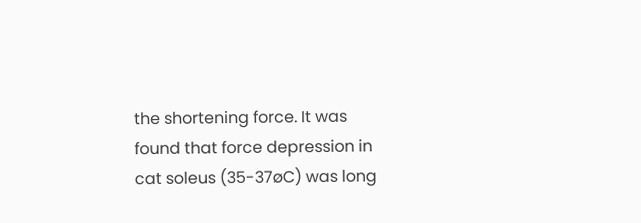the shortening force. It was found that force depression in cat soleus (35-37øC) was long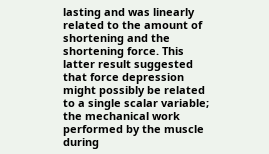lasting and was linearly related to the amount of shortening and the shortening force. This latter result suggested that force depression might possibly be related to a single scalar variable; the mechanical work performed by the muscle during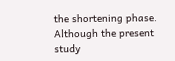the shortening phase. Although the present study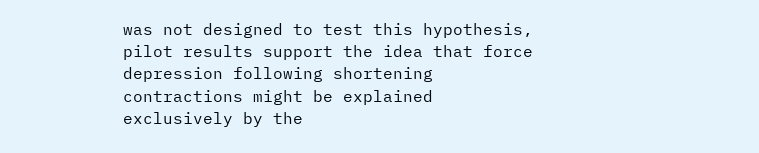was not designed to test this hypothesis, pilot results support the idea that force depression following shortening contractions might be explained exclusively by the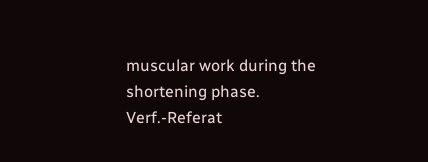muscular work during the shortening phase. Verf.-Referat